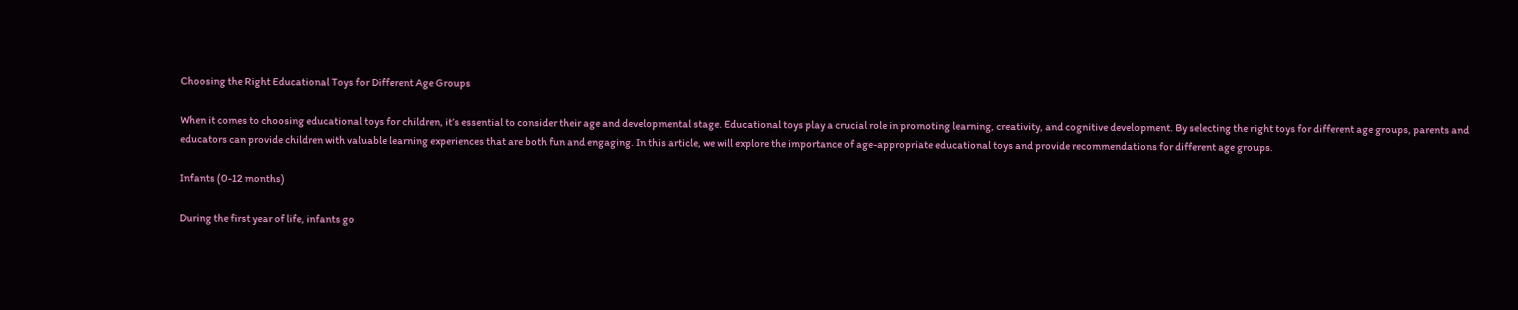Choosing the Right Educational Toys for Different Age Groups

When it comes to choosing educational toys for children, it’s essential to consider their age and developmental stage. Educational toys play a crucial role in promoting learning, creativity, and cognitive development. By selecting the right toys for different age groups, parents and educators can provide children with valuable learning experiences that are both fun and engaging. In this article, we will explore the importance of age-appropriate educational toys and provide recommendations for different age groups.

Infants (0-12 months)

During the first year of life, infants go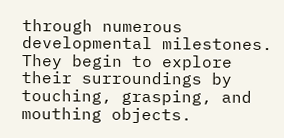through numerous developmental milestones. They begin to explore their surroundings by touching, grasping, and mouthing objects.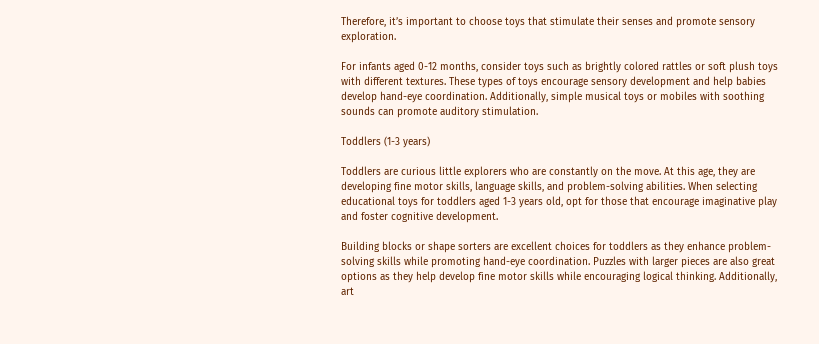Therefore, it’s important to choose toys that stimulate their senses and promote sensory exploration.

For infants aged 0-12 months, consider toys such as brightly colored rattles or soft plush toys with different textures. These types of toys encourage sensory development and help babies develop hand-eye coordination. Additionally, simple musical toys or mobiles with soothing sounds can promote auditory stimulation.

Toddlers (1-3 years)

Toddlers are curious little explorers who are constantly on the move. At this age, they are developing fine motor skills, language skills, and problem-solving abilities. When selecting educational toys for toddlers aged 1-3 years old, opt for those that encourage imaginative play and foster cognitive development.

Building blocks or shape sorters are excellent choices for toddlers as they enhance problem-solving skills while promoting hand-eye coordination. Puzzles with larger pieces are also great options as they help develop fine motor skills while encouraging logical thinking. Additionally, art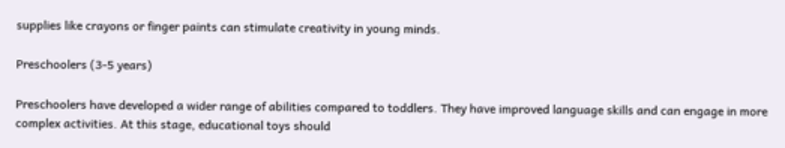supplies like crayons or finger paints can stimulate creativity in young minds.

Preschoolers (3-5 years)

Preschoolers have developed a wider range of abilities compared to toddlers. They have improved language skills and can engage in more complex activities. At this stage, educational toys should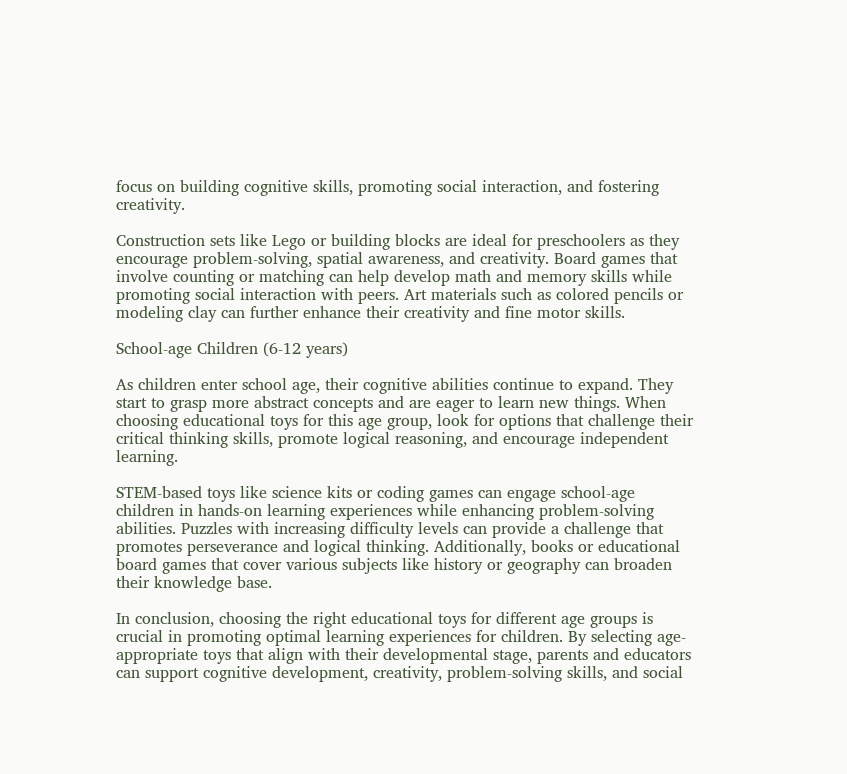focus on building cognitive skills, promoting social interaction, and fostering creativity.

Construction sets like Lego or building blocks are ideal for preschoolers as they encourage problem-solving, spatial awareness, and creativity. Board games that involve counting or matching can help develop math and memory skills while promoting social interaction with peers. Art materials such as colored pencils or modeling clay can further enhance their creativity and fine motor skills.

School-age Children (6-12 years)

As children enter school age, their cognitive abilities continue to expand. They start to grasp more abstract concepts and are eager to learn new things. When choosing educational toys for this age group, look for options that challenge their critical thinking skills, promote logical reasoning, and encourage independent learning.

STEM-based toys like science kits or coding games can engage school-age children in hands-on learning experiences while enhancing problem-solving abilities. Puzzles with increasing difficulty levels can provide a challenge that promotes perseverance and logical thinking. Additionally, books or educational board games that cover various subjects like history or geography can broaden their knowledge base.

In conclusion, choosing the right educational toys for different age groups is crucial in promoting optimal learning experiences for children. By selecting age-appropriate toys that align with their developmental stage, parents and educators can support cognitive development, creativity, problem-solving skills, and social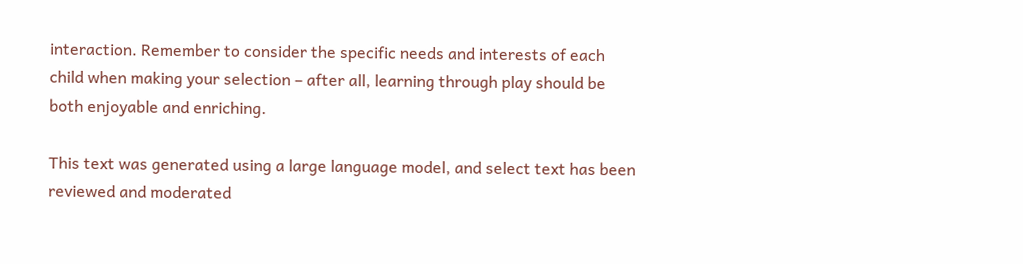interaction. Remember to consider the specific needs and interests of each child when making your selection – after all, learning through play should be both enjoyable and enriching.

This text was generated using a large language model, and select text has been reviewed and moderated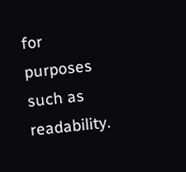for purposes such as readability.